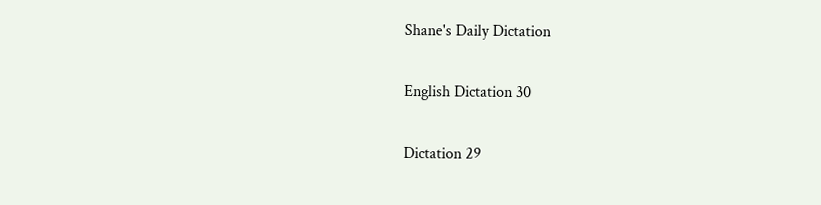Shane's Daily Dictation

English Dictation 30

Dictation 29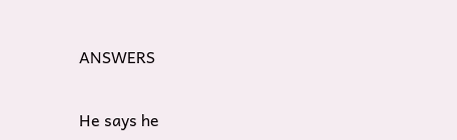ANSWERS


He says he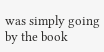was simply going by the book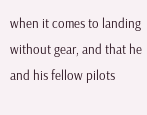when it comes to landing without gear, and that he and his fellow pilots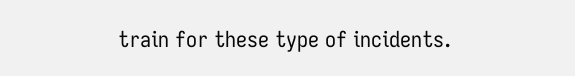train for these type of incidents.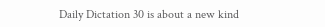Daily Dictation 30 is about a new kind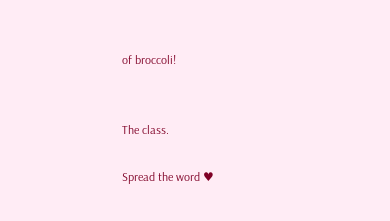of broccoli!


The class.

Spread the word ♥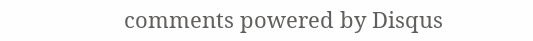comments powered by Disqus